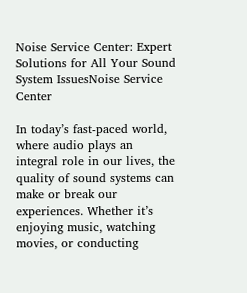Noise Service Center: Expert Solutions for All Your Sound System IssuesNoise Service Center

In today’s fast-paced world, where audio plays an integral role in our lives, the quality of sound systems can make or break our experiences. Whether it’s enjoying music, watching movies, or conducting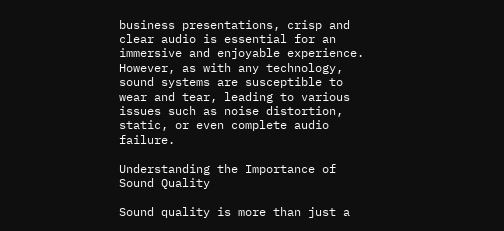business presentations, crisp and clear audio is essential for an immersive and enjoyable experience. However, as with any technology, sound systems are susceptible to wear and tear, leading to various issues such as noise distortion, static, or even complete audio failure.

Understanding the Importance of Sound Quality

Sound quality is more than just a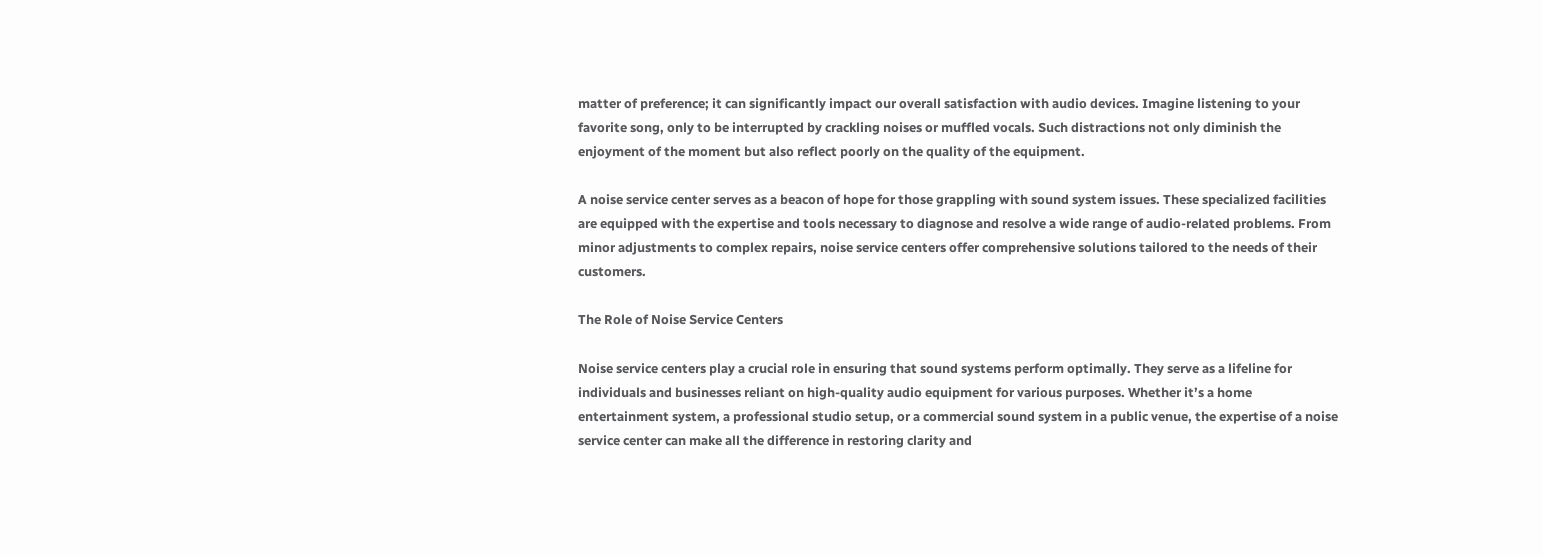matter of preference; it can significantly impact our overall satisfaction with audio devices. Imagine listening to your favorite song, only to be interrupted by crackling noises or muffled vocals. Such distractions not only diminish the enjoyment of the moment but also reflect poorly on the quality of the equipment.

A noise service center serves as a beacon of hope for those grappling with sound system issues. These specialized facilities are equipped with the expertise and tools necessary to diagnose and resolve a wide range of audio-related problems. From minor adjustments to complex repairs, noise service centers offer comprehensive solutions tailored to the needs of their customers.

The Role of Noise Service Centers

Noise service centers play a crucial role in ensuring that sound systems perform optimally. They serve as a lifeline for individuals and businesses reliant on high-quality audio equipment for various purposes. Whether it’s a home entertainment system, a professional studio setup, or a commercial sound system in a public venue, the expertise of a noise service center can make all the difference in restoring clarity and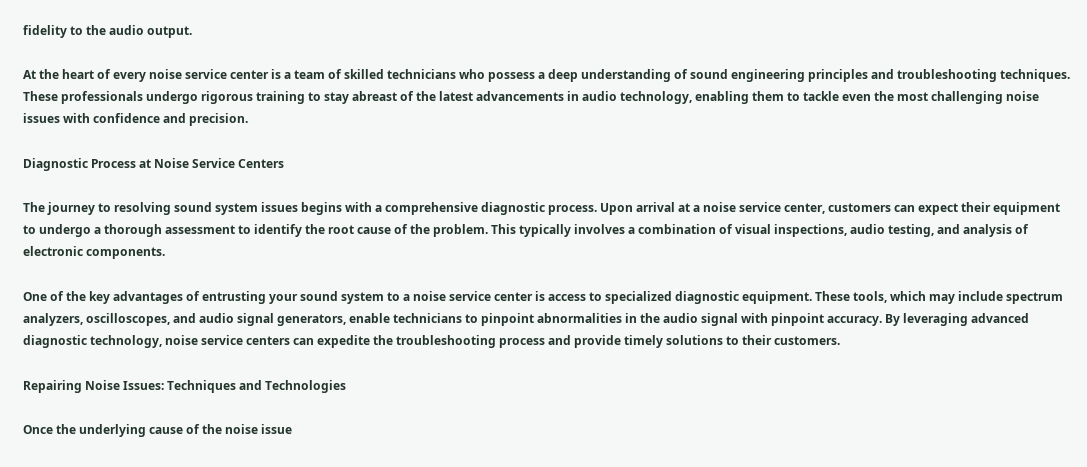fidelity to the audio output.

At the heart of every noise service center is a team of skilled technicians who possess a deep understanding of sound engineering principles and troubleshooting techniques. These professionals undergo rigorous training to stay abreast of the latest advancements in audio technology, enabling them to tackle even the most challenging noise issues with confidence and precision.

Diagnostic Process at Noise Service Centers

The journey to resolving sound system issues begins with a comprehensive diagnostic process. Upon arrival at a noise service center, customers can expect their equipment to undergo a thorough assessment to identify the root cause of the problem. This typically involves a combination of visual inspections, audio testing, and analysis of electronic components.

One of the key advantages of entrusting your sound system to a noise service center is access to specialized diagnostic equipment. These tools, which may include spectrum analyzers, oscilloscopes, and audio signal generators, enable technicians to pinpoint abnormalities in the audio signal with pinpoint accuracy. By leveraging advanced diagnostic technology, noise service centers can expedite the troubleshooting process and provide timely solutions to their customers.

Repairing Noise Issues: Techniques and Technologies

Once the underlying cause of the noise issue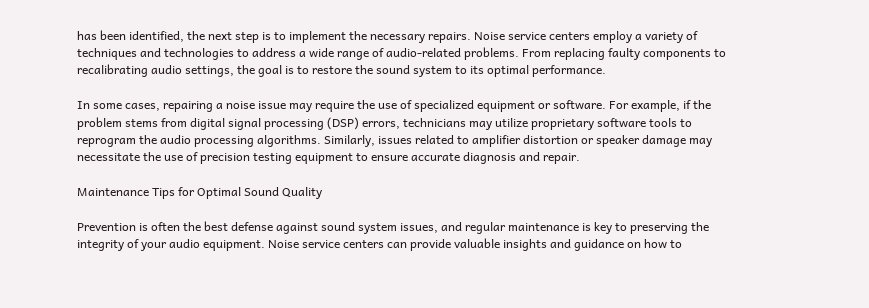has been identified, the next step is to implement the necessary repairs. Noise service centers employ a variety of techniques and technologies to address a wide range of audio-related problems. From replacing faulty components to recalibrating audio settings, the goal is to restore the sound system to its optimal performance.

In some cases, repairing a noise issue may require the use of specialized equipment or software. For example, if the problem stems from digital signal processing (DSP) errors, technicians may utilize proprietary software tools to reprogram the audio processing algorithms. Similarly, issues related to amplifier distortion or speaker damage may necessitate the use of precision testing equipment to ensure accurate diagnosis and repair.

Maintenance Tips for Optimal Sound Quality

Prevention is often the best defense against sound system issues, and regular maintenance is key to preserving the integrity of your audio equipment. Noise service centers can provide valuable insights and guidance on how to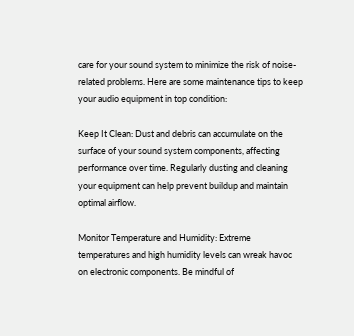care for your sound system to minimize the risk of noise-related problems. Here are some maintenance tips to keep your audio equipment in top condition:

Keep It Clean: Dust and debris can accumulate on the surface of your sound system components, affecting performance over time. Regularly dusting and cleaning your equipment can help prevent buildup and maintain optimal airflow.

Monitor Temperature and Humidity: Extreme temperatures and high humidity levels can wreak havoc on electronic components. Be mindful of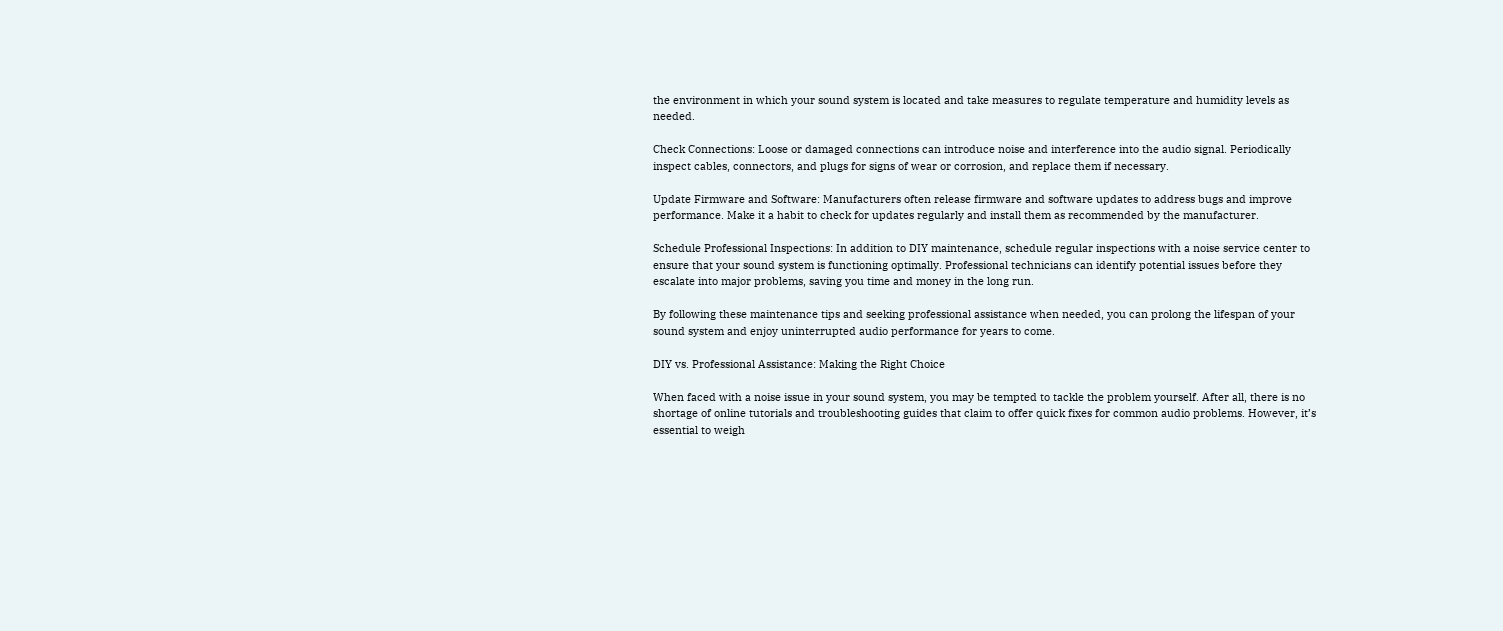the environment in which your sound system is located and take measures to regulate temperature and humidity levels as needed.

Check Connections: Loose or damaged connections can introduce noise and interference into the audio signal. Periodically inspect cables, connectors, and plugs for signs of wear or corrosion, and replace them if necessary.

Update Firmware and Software: Manufacturers often release firmware and software updates to address bugs and improve performance. Make it a habit to check for updates regularly and install them as recommended by the manufacturer.

Schedule Professional Inspections: In addition to DIY maintenance, schedule regular inspections with a noise service center to ensure that your sound system is functioning optimally. Professional technicians can identify potential issues before they escalate into major problems, saving you time and money in the long run.

By following these maintenance tips and seeking professional assistance when needed, you can prolong the lifespan of your sound system and enjoy uninterrupted audio performance for years to come.

DIY vs. Professional Assistance: Making the Right Choice

When faced with a noise issue in your sound system, you may be tempted to tackle the problem yourself. After all, there is no shortage of online tutorials and troubleshooting guides that claim to offer quick fixes for common audio problems. However, it’s essential to weigh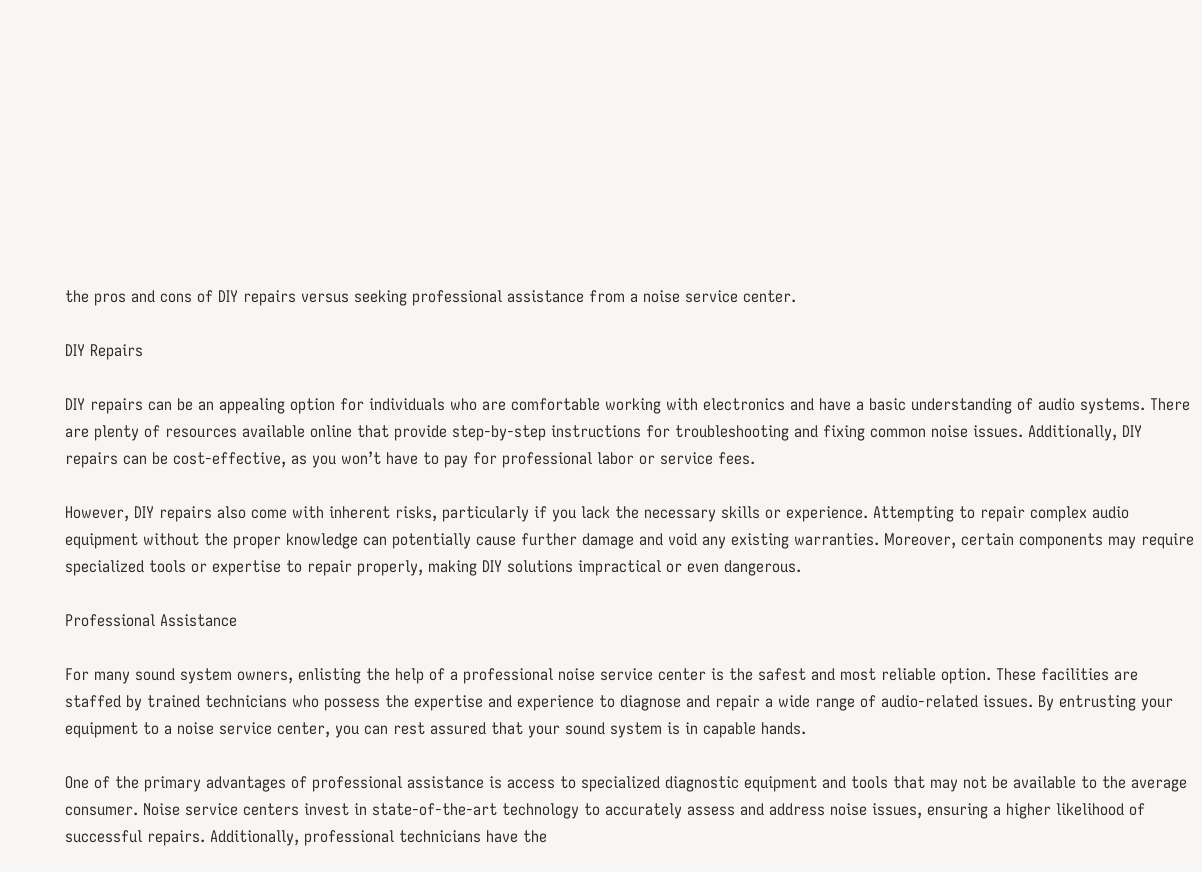the pros and cons of DIY repairs versus seeking professional assistance from a noise service center.

DIY Repairs

DIY repairs can be an appealing option for individuals who are comfortable working with electronics and have a basic understanding of audio systems. There are plenty of resources available online that provide step-by-step instructions for troubleshooting and fixing common noise issues. Additionally, DIY repairs can be cost-effective, as you won’t have to pay for professional labor or service fees.

However, DIY repairs also come with inherent risks, particularly if you lack the necessary skills or experience. Attempting to repair complex audio equipment without the proper knowledge can potentially cause further damage and void any existing warranties. Moreover, certain components may require specialized tools or expertise to repair properly, making DIY solutions impractical or even dangerous.

Professional Assistance

For many sound system owners, enlisting the help of a professional noise service center is the safest and most reliable option. These facilities are staffed by trained technicians who possess the expertise and experience to diagnose and repair a wide range of audio-related issues. By entrusting your equipment to a noise service center, you can rest assured that your sound system is in capable hands.

One of the primary advantages of professional assistance is access to specialized diagnostic equipment and tools that may not be available to the average consumer. Noise service centers invest in state-of-the-art technology to accurately assess and address noise issues, ensuring a higher likelihood of successful repairs. Additionally, professional technicians have the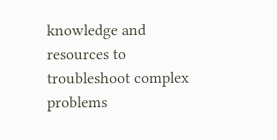knowledge and resources to troubleshoot complex problems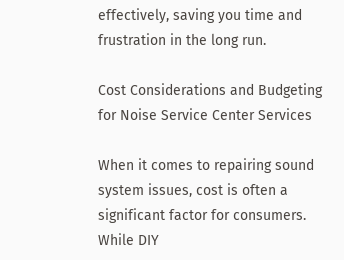effectively, saving you time and frustration in the long run.

Cost Considerations and Budgeting for Noise Service Center Services

When it comes to repairing sound system issues, cost is often a significant factor for consumers. While DIY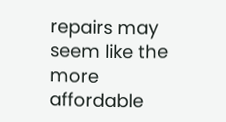repairs may seem like the more affordable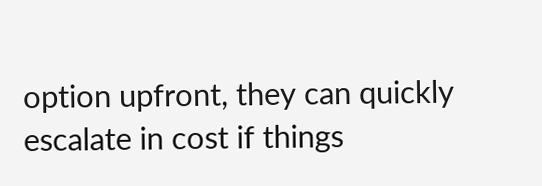option upfront, they can quickly escalate in cost if things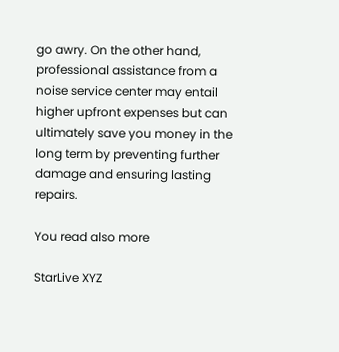go awry. On the other hand, professional assistance from a noise service center may entail higher upfront expenses but can ultimately save you money in the long term by preventing further damage and ensuring lasting repairs.

You read also more

StarLive XYZ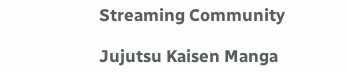Streaming Community

Jujutsu Kaisen Manga